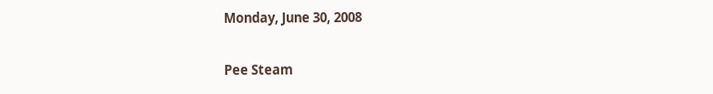Monday, June 30, 2008

Pee Steam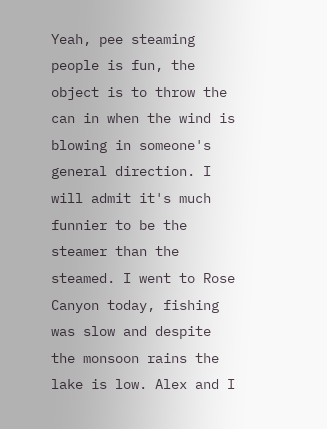Yeah, pee steaming people is fun, the object is to throw the can in when the wind is blowing in someone's general direction. I will admit it's much funnier to be the steamer than the steamed. I went to Rose Canyon today, fishing was slow and despite the monsoon rains the lake is low. Alex and I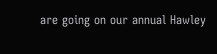are going on our annual Hawley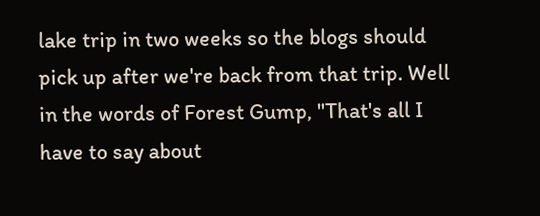lake trip in two weeks so the blogs should pick up after we're back from that trip. Well in the words of Forest Gump, "That's all I have to say about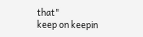that"
keep on keepin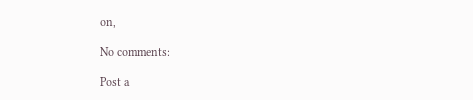on,

No comments:

Post a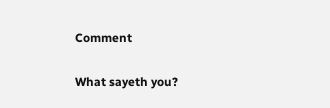Comment

What sayeth you?